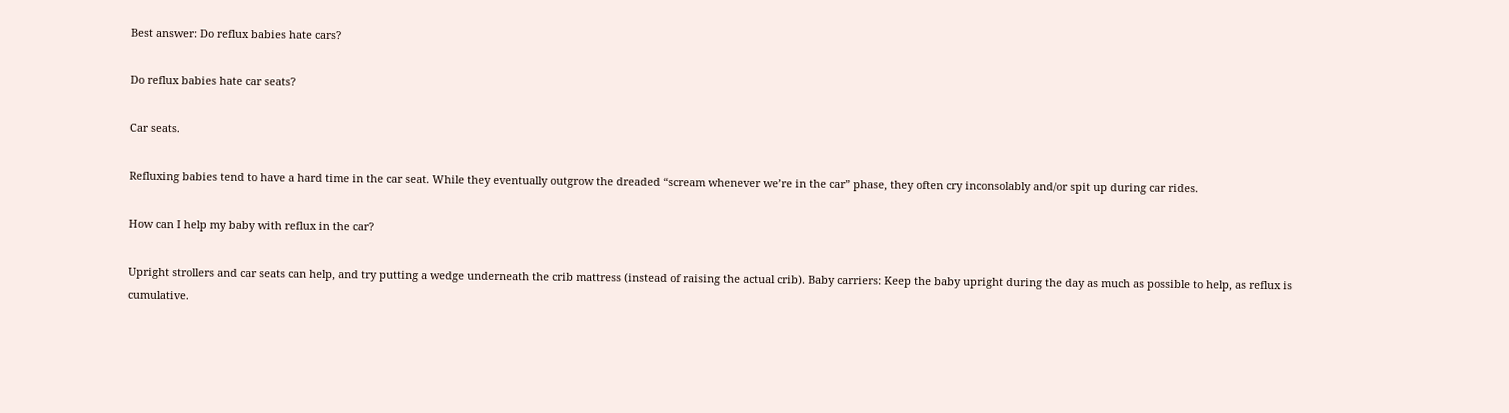Best answer: Do reflux babies hate cars?

Do reflux babies hate car seats?

Car seats.

Refluxing babies tend to have a hard time in the car seat. While they eventually outgrow the dreaded “scream whenever we’re in the car” phase, they often cry inconsolably and/or spit up during car rides.

How can I help my baby with reflux in the car?

Upright strollers and car seats can help, and try putting a wedge underneath the crib mattress (instead of raising the actual crib). Baby carriers: Keep the baby upright during the day as much as possible to help, as reflux is cumulative.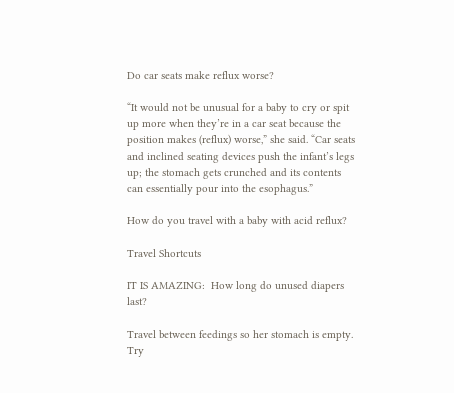Do car seats make reflux worse?

“It would not be unusual for a baby to cry or spit up more when they’re in a car seat because the position makes (reflux) worse,” she said. “Car seats and inclined seating devices push the infant’s legs up; the stomach gets crunched and its contents can essentially pour into the esophagus.”

How do you travel with a baby with acid reflux?

Travel Shortcuts

IT IS AMAZING:  How long do unused diapers last?

Travel between feedings so her stomach is empty. Try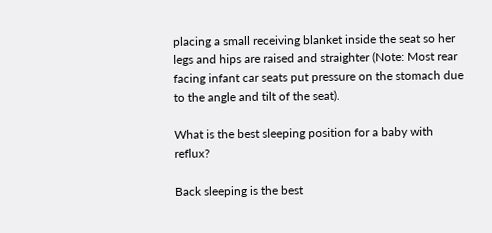placing a small receiving blanket inside the seat so her legs and hips are raised and straighter (Note: Most rear facing infant car seats put pressure on the stomach due to the angle and tilt of the seat).

What is the best sleeping position for a baby with reflux?

Back sleeping is the best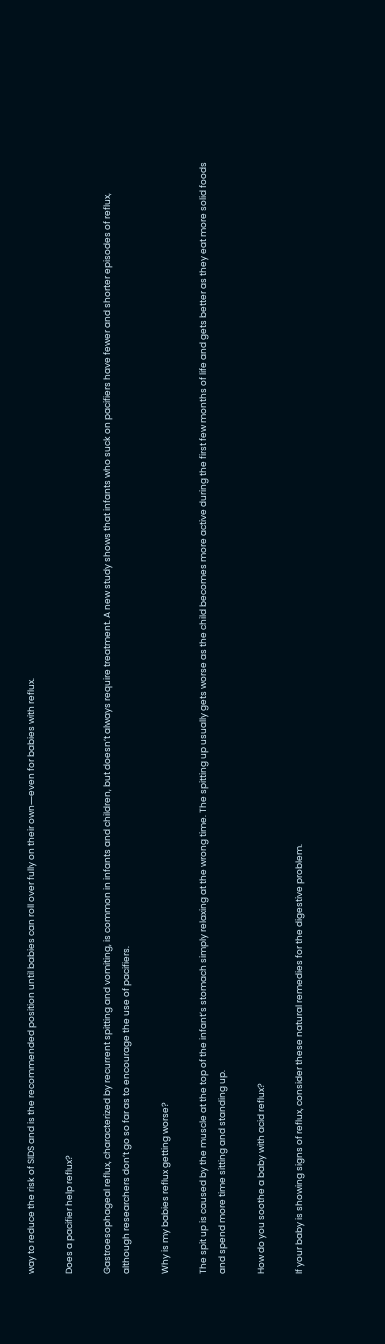way to reduce the risk of SIDS and is the recommended position until babies can roll over fully on their own―even for babies with reflux.

Does a pacifier help reflux?

Gastroesophageal reflux, characterized by recurrent spitting and vomiting, is common in infants and children, but doesn’t always require treatment. A new study shows that infants who suck on pacifiers have fewer and shorter episodes of reflux, although researchers don’t go so far as to encourage the use of pacifiers.

Why is my babies reflux getting worse?

The spit up is caused by the muscle at the top of the infant’s stomach simply relaxing at the wrong time. The spitting up usually gets worse as the child becomes more active during the first few months of life and gets better as they eat more solid foods and spend more time sitting and standing up.

How do you soothe a baby with acid reflux?

If your baby is showing signs of reflux, consider these natural remedies for the digestive problem.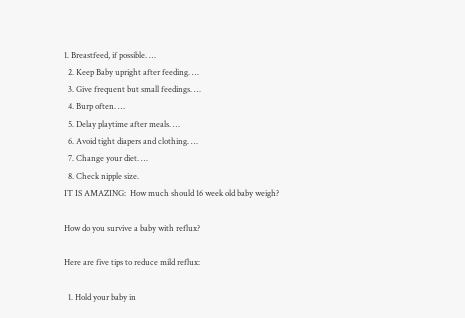1. Breastfeed, if possible. …
  2. Keep Baby upright after feeding. …
  3. Give frequent but small feedings. …
  4. Burp often. …
  5. Delay playtime after meals. …
  6. Avoid tight diapers and clothing. …
  7. Change your diet. …
  8. Check nipple size.
IT IS AMAZING:  How much should 16 week old baby weigh?

How do you survive a baby with reflux?

Here are five tips to reduce mild reflux:

  1. Hold your baby in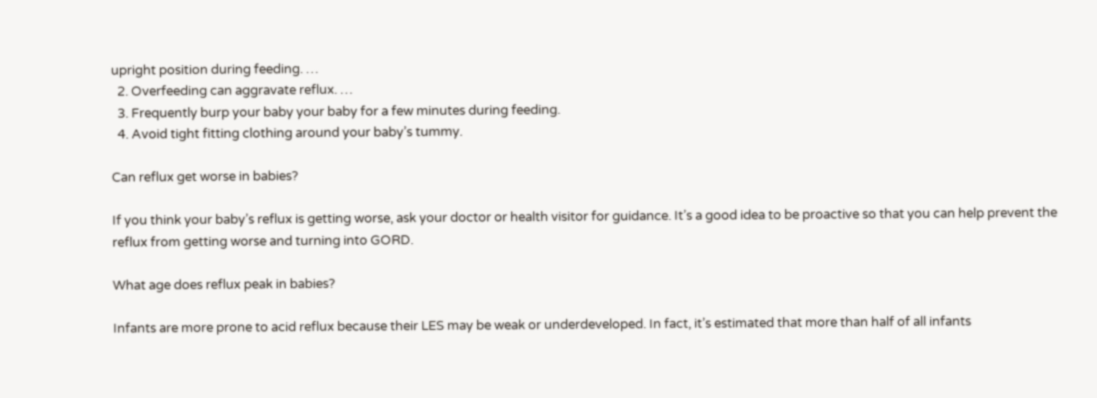upright position during feeding. …
  2. Overfeeding can aggravate reflux. …
  3. Frequently burp your baby your baby for a few minutes during feeding.
  4. Avoid tight fitting clothing around your baby’s tummy.

Can reflux get worse in babies?

If you think your baby’s reflux is getting worse, ask your doctor or health visitor for guidance. It’s a good idea to be proactive so that you can help prevent the reflux from getting worse and turning into GORD.

What age does reflux peak in babies?

Infants are more prone to acid reflux because their LES may be weak or underdeveloped. In fact, it’s estimated that more than half of all infants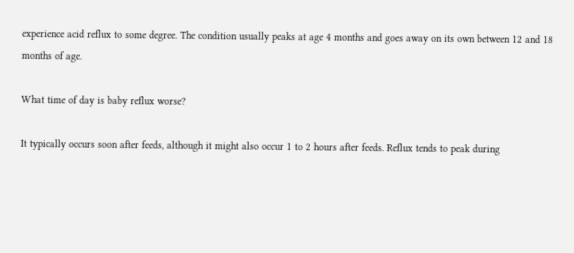experience acid reflux to some degree. The condition usually peaks at age 4 months and goes away on its own between 12 and 18 months of age.

What time of day is baby reflux worse?

It typically occurs soon after feeds, although it might also occur 1 to 2 hours after feeds. Reflux tends to peak during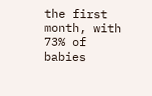the first month, with 73% of babies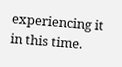experiencing it in this time.